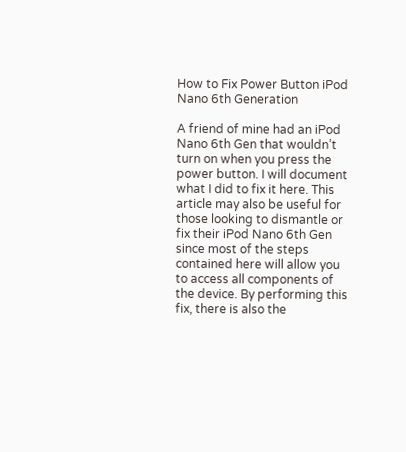How to Fix Power Button iPod Nano 6th Generation

A friend of mine had an iPod Nano 6th Gen that wouldn’t turn on when you press the power button. I will document what I did to fix it here. This article may also be useful for those looking to dismantle or fix their iPod Nano 6th Gen since most of the steps contained here will allow you to access all components of the device. By performing this fix, there is also the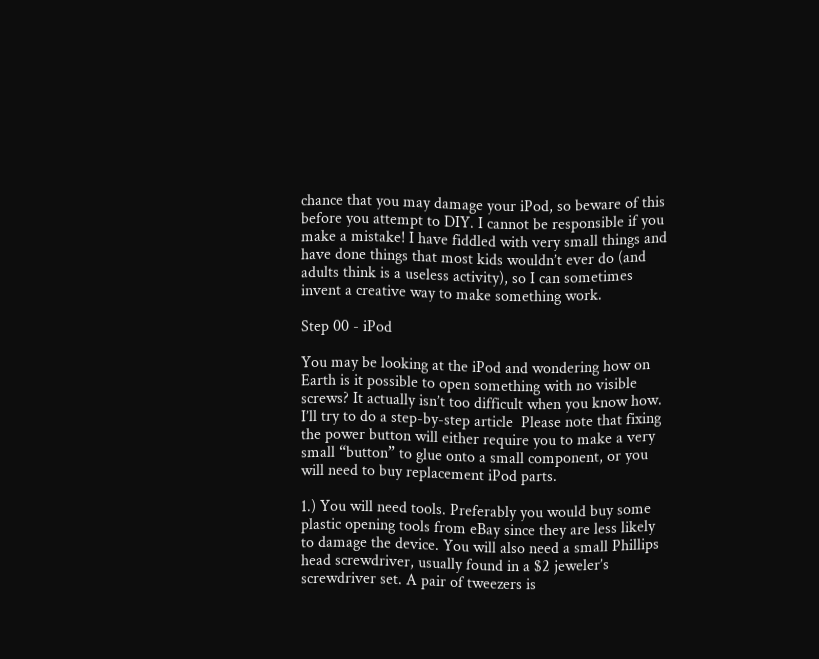chance that you may damage your iPod, so beware of this before you attempt to DIY. I cannot be responsible if you make a mistake! I have fiddled with very small things and have done things that most kids wouldn’t ever do (and adults think is a useless activity), so I can sometimes invent a creative way to make something work.

Step 00 - iPod

You may be looking at the iPod and wondering how on Earth is it possible to open something with no visible screws? It actually isn’t too difficult when you know how. I’ll try to do a step-by-step article  Please note that fixing the power button will either require you to make a very small “button” to glue onto a small component, or you will need to buy replacement iPod parts.

1.) You will need tools. Preferably you would buy some plastic opening tools from eBay since they are less likely to damage the device. You will also need a small Phillips head screwdriver, usually found in a $2 jeweler’s screwdriver set. A pair of tweezers is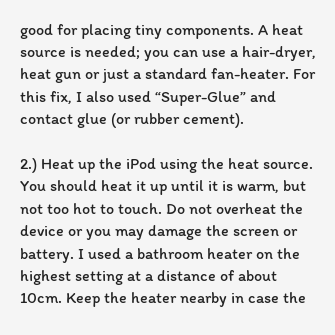good for placing tiny components. A heat source is needed; you can use a hair-dryer, heat gun or just a standard fan-heater. For this fix, I also used “Super-Glue” and contact glue (or rubber cement).

2.) Heat up the iPod using the heat source. You should heat it up until it is warm, but not too hot to touch. Do not overheat the device or you may damage the screen or battery. I used a bathroom heater on the highest setting at a distance of about 10cm. Keep the heater nearby in case the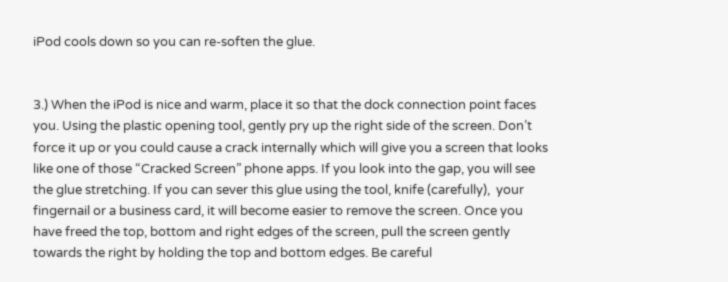iPod cools down so you can re-soften the glue.


3.) When the iPod is nice and warm, place it so that the dock connection point faces you. Using the plastic opening tool, gently pry up the right side of the screen. Don’t force it up or you could cause a crack internally which will give you a screen that looks like one of those “Cracked Screen” phone apps. If you look into the gap, you will see the glue stretching. If you can sever this glue using the tool, knife (carefully),  your fingernail or a business card, it will become easier to remove the screen. Once you have freed the top, bottom and right edges of the screen, pull the screen gently towards the right by holding the top and bottom edges. Be careful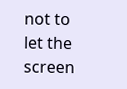not to let the screen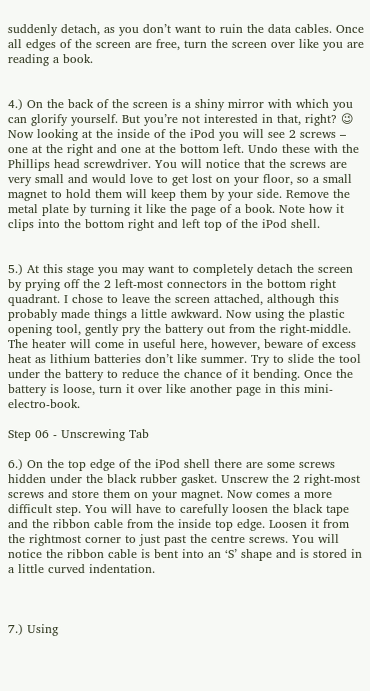suddenly detach, as you don’t want to ruin the data cables. Once all edges of the screen are free, turn the screen over like you are reading a book.


4.) On the back of the screen is a shiny mirror with which you can glorify yourself. But you’re not interested in that, right? 😉 Now looking at the inside of the iPod you will see 2 screws – one at the right and one at the bottom left. Undo these with the Phillips head screwdriver. You will notice that the screws are very small and would love to get lost on your floor, so a small magnet to hold them will keep them by your side. Remove the metal plate by turning it like the page of a book. Note how it clips into the bottom right and left top of the iPod shell.


5.) At this stage you may want to completely detach the screen by prying off the 2 left-most connectors in the bottom right quadrant. I chose to leave the screen attached, although this probably made things a little awkward. Now using the plastic opening tool, gently pry the battery out from the right-middle. The heater will come in useful here, however, beware of excess heat as lithium batteries don’t like summer. Try to slide the tool under the battery to reduce the chance of it bending. Once the battery is loose, turn it over like another page in this mini-electro-book.

Step 06 - Unscrewing Tab

6.) On the top edge of the iPod shell there are some screws hidden under the black rubber gasket. Unscrew the 2 right-most screws and store them on your magnet. Now comes a more difficult step. You will have to carefully loosen the black tape and the ribbon cable from the inside top edge. Loosen it from the rightmost corner to just past the centre screws. You will notice the ribbon cable is bent into an ‘S’ shape and is stored in a little curved indentation.



7.) Using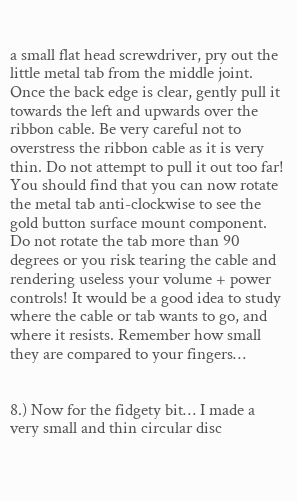a small flat head screwdriver, pry out the little metal tab from the middle joint. Once the back edge is clear, gently pull it towards the left and upwards over the ribbon cable. Be very careful not to overstress the ribbon cable as it is very thin. Do not attempt to pull it out too far! You should find that you can now rotate the metal tab anti-clockwise to see the gold button surface mount component. Do not rotate the tab more than 90 degrees or you risk tearing the cable and rendering useless your volume + power controls! It would be a good idea to study where the cable or tab wants to go, and where it resists. Remember how small they are compared to your fingers…


8.) Now for the fidgety bit… I made a very small and thin circular disc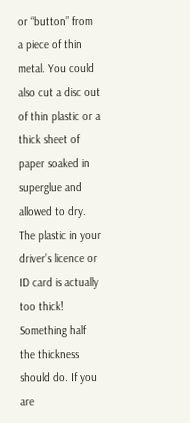or “button” from a piece of thin metal. You could also cut a disc out of thin plastic or a thick sheet of paper soaked in superglue and allowed to dry. The plastic in your driver’s licence or ID card is actually too thick! Something half the thickness should do. If you are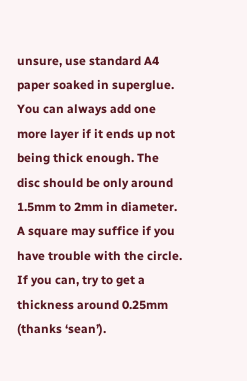unsure, use standard A4 paper soaked in superglue. You can always add one more layer if it ends up not being thick enough. The disc should be only around 1.5mm to 2mm in diameter. A square may suffice if you have trouble with the circle. If you can, try to get a thickness around 0.25mm (thanks ‘sean’).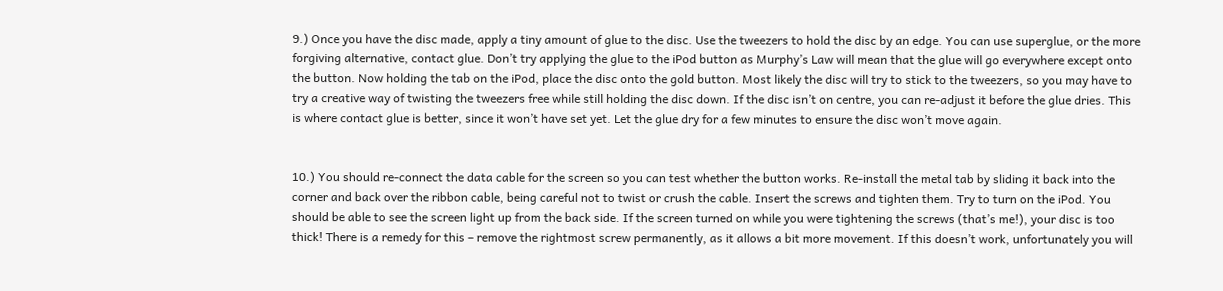9.) Once you have the disc made, apply a tiny amount of glue to the disc. Use the tweezers to hold the disc by an edge. You can use superglue, or the more forgiving alternative, contact glue. Don’t try applying the glue to the iPod button as Murphy’s Law will mean that the glue will go everywhere except onto the button. Now holding the tab on the iPod, place the disc onto the gold button. Most likely the disc will try to stick to the tweezers, so you may have to try a creative way of twisting the tweezers free while still holding the disc down. If the disc isn’t on centre, you can re-adjust it before the glue dries. This is where contact glue is better, since it won’t have set yet. Let the glue dry for a few minutes to ensure the disc won’t move again.


10.) You should re-connect the data cable for the screen so you can test whether the button works. Re-install the metal tab by sliding it back into the corner and back over the ribbon cable, being careful not to twist or crush the cable. Insert the screws and tighten them. Try to turn on the iPod. You should be able to see the screen light up from the back side. If the screen turned on while you were tightening the screws (that’s me!), your disc is too thick! There is a remedy for this – remove the rightmost screw permanently, as it allows a bit more movement. If this doesn’t work, unfortunately you will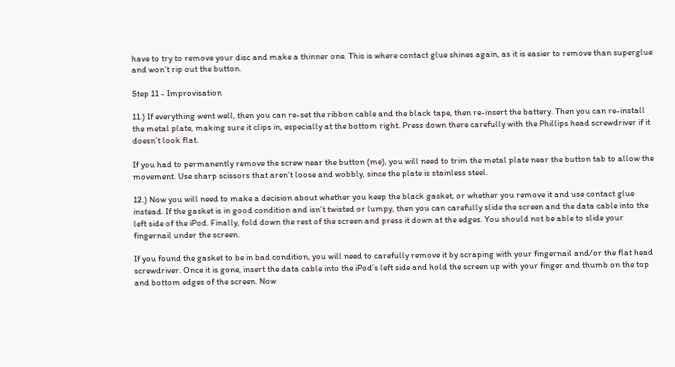have to try to remove your disc and make a thinner one. This is where contact glue shines again, as it is easier to remove than superglue and won’t rip out the button.

Step 11 - Improvisation

11.) If everything went well, then you can re-set the ribbon cable and the black tape, then re-insert the battery. Then you can re-install the metal plate, making sure it clips in, especially at the bottom right. Press down there carefully with the Phillips head screwdriver if it doesn’t look flat.

If you had to permanently remove the screw near the button (me), you will need to trim the metal plate near the button tab to allow the movement. Use sharp scissors that aren’t loose and wobbly, since the plate is stainless steel.

12.) Now you will need to make a decision about whether you keep the black gasket, or whether you remove it and use contact glue instead. If the gasket is in good condition and isn’t twisted or lumpy, then you can carefully slide the screen and the data cable into the left side of the iPod. Finally, fold down the rest of the screen and press it down at the edges. You should not be able to slide your fingernail under the screen.

If you found the gasket to be in bad condition, you will need to carefully remove it by scraping with your fingernail and/or the flat head screwdriver. Once it is gone, insert the data cable into the iPod’s left side and hold the screen up with your finger and thumb on the top and bottom edges of the screen. Now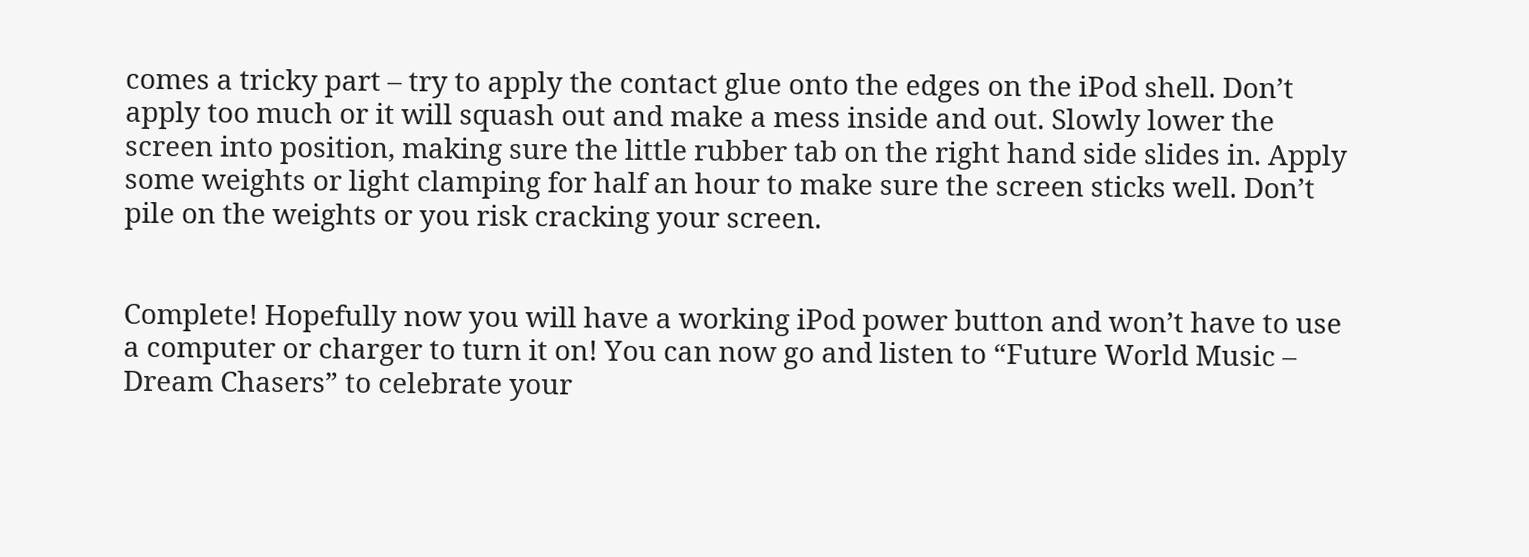comes a tricky part – try to apply the contact glue onto the edges on the iPod shell. Don’t apply too much or it will squash out and make a mess inside and out. Slowly lower the screen into position, making sure the little rubber tab on the right hand side slides in. Apply some weights or light clamping for half an hour to make sure the screen sticks well. Don’t pile on the weights or you risk cracking your screen.


Complete! Hopefully now you will have a working iPod power button and won’t have to use a computer or charger to turn it on! You can now go and listen to “Future World Music – Dream Chasers” to celebrate your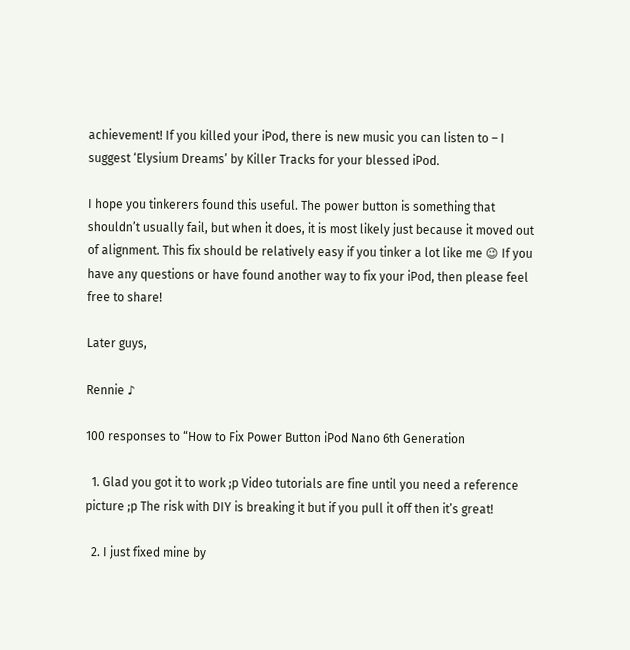achievement! If you killed your iPod, there is new music you can listen to – I suggest ‘Elysium Dreams’ by Killer Tracks for your blessed iPod.

I hope you tinkerers found this useful. The power button is something that shouldn’t usually fail, but when it does, it is most likely just because it moved out of alignment. This fix should be relatively easy if you tinker a lot like me 😉 If you have any questions or have found another way to fix your iPod, then please feel free to share!

Later guys,

Rennie ♪

100 responses to “How to Fix Power Button iPod Nano 6th Generation

  1. Glad you got it to work ;p Video tutorials are fine until you need a reference picture ;p The risk with DIY is breaking it but if you pull it off then it’s great!

  2. I just fixed mine by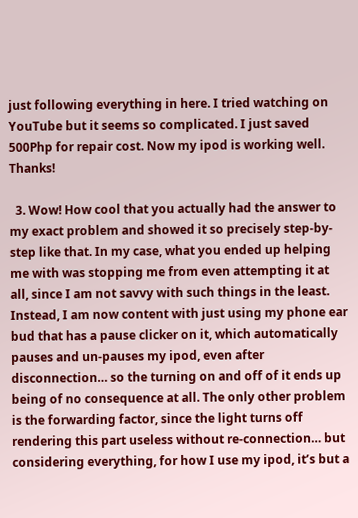just following everything in here. I tried watching on YouTube but it seems so complicated. I just saved 500Php for repair cost. Now my ipod is working well. Thanks!

  3. Wow! How cool that you actually had the answer to my exact problem and showed it so precisely step-by-step like that. In my case, what you ended up helping me with was stopping me from even attempting it at all, since I am not savvy with such things in the least. Instead, I am now content with just using my phone ear bud that has a pause clicker on it, which automatically pauses and un-pauses my ipod, even after disconnection… so the turning on and off of it ends up being of no consequence at all. The only other problem is the forwarding factor, since the light turns off rendering this part useless without re-connection… but considering everything, for how I use my ipod, it’s but a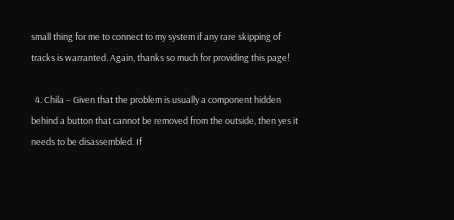small thing for me to connect to my system if any rare skipping of tracks is warranted. Again, thanks so much for providing this page!

  4. Chila – Given that the problem is usually a component hidden behind a button that cannot be removed from the outside, then yes it needs to be disassembled. If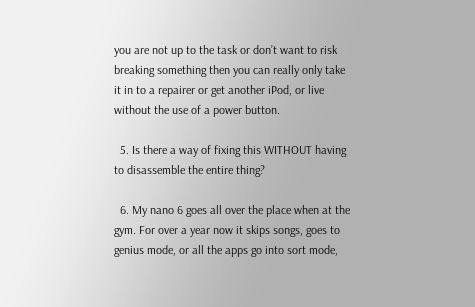you are not up to the task or don’t want to risk breaking something then you can really only take it in to a repairer or get another iPod, or live without the use of a power button.

  5. Is there a way of fixing this WITHOUT having to disassemble the entire thing?

  6. My nano 6 goes all over the place when at the gym. For over a year now it skips songs, goes to genius mode, or all the apps go into sort mode,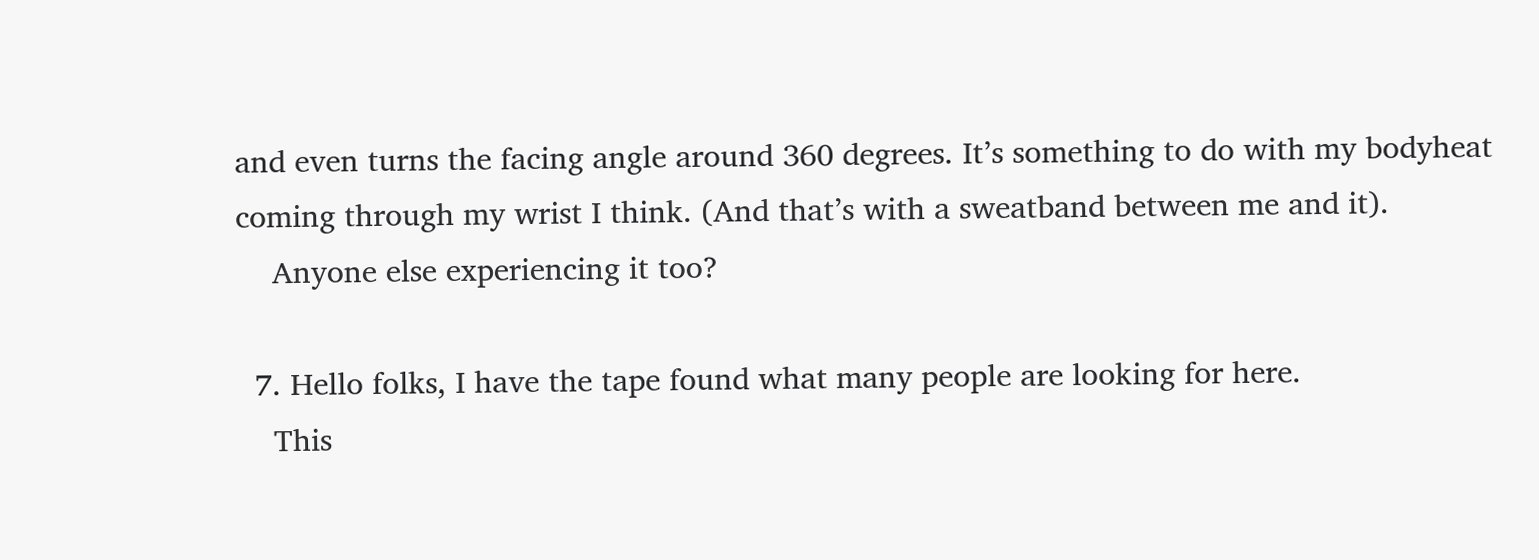and even turns the facing angle around 360 degrees. It’s something to do with my bodyheat coming through my wrist I think. (And that’s with a sweatband between me and it).
    Anyone else experiencing it too?

  7. Hello folks, I have the tape found what many people are looking for here.
    This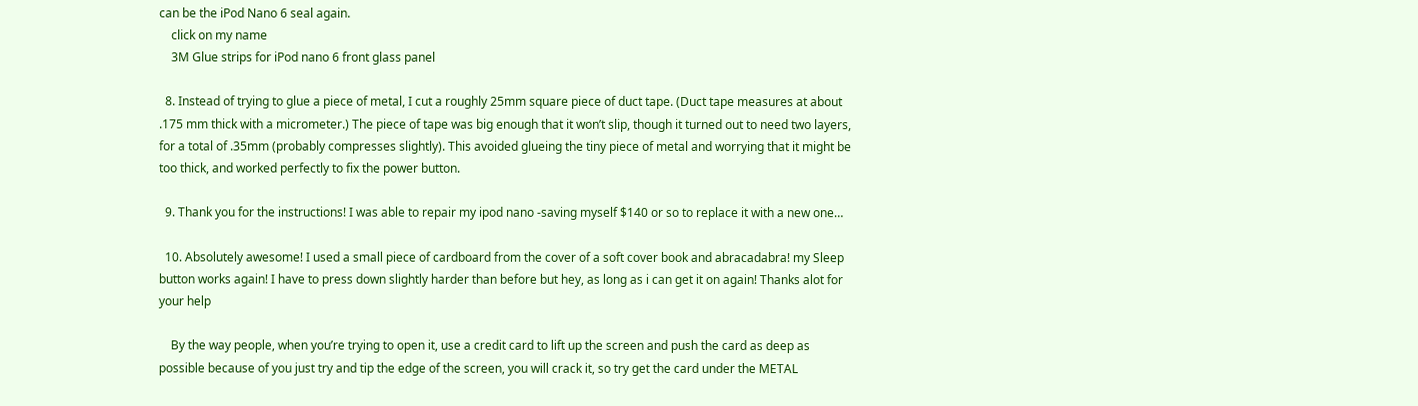can be the iPod Nano 6 seal again.
    click on my name
    3M Glue strips for iPod nano 6 front glass panel

  8. Instead of trying to glue a piece of metal, I cut a roughly 25mm square piece of duct tape. (Duct tape measures at about .175 mm thick with a micrometer.) The piece of tape was big enough that it won’t slip, though it turned out to need two layers, for a total of .35mm (probably compresses slightly). This avoided glueing the tiny piece of metal and worrying that it might be too thick, and worked perfectly to fix the power button.

  9. Thank you for the instructions! I was able to repair my ipod nano -saving myself $140 or so to replace it with a new one…

  10. Absolutely awesome! I used a small piece of cardboard from the cover of a soft cover book and abracadabra! my Sleep button works again! I have to press down slightly harder than before but hey, as long as i can get it on again! Thanks alot for your help

    By the way people, when you’re trying to open it, use a credit card to lift up the screen and push the card as deep as possible because of you just try and tip the edge of the screen, you will crack it, so try get the card under the METAL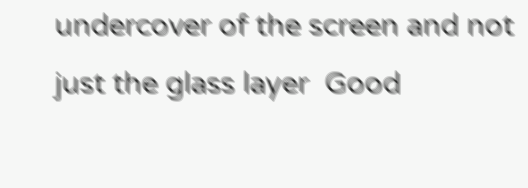undercover of the screen and not just the glass layer  Good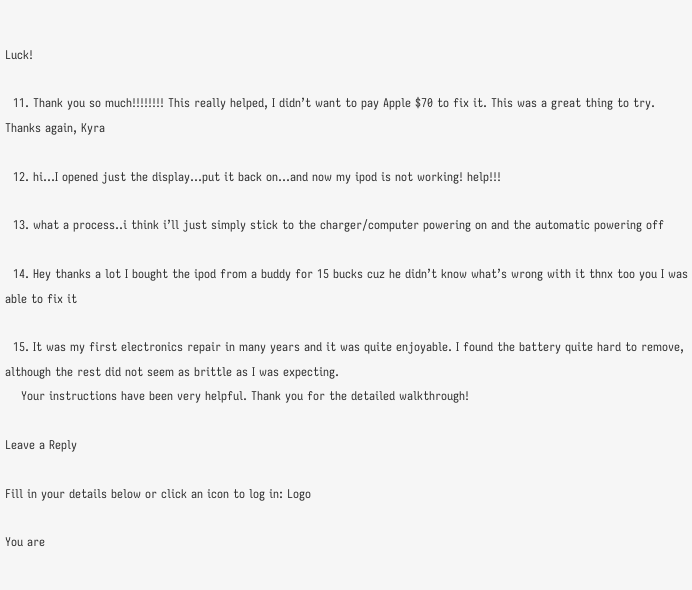Luck!

  11. Thank you so much!!!!!!!! This really helped, I didn’t want to pay Apple $70 to fix it. This was a great thing to try. Thanks again, Kyra

  12. hi…I opened just the display…put it back on…and now my ipod is not working! help!!!

  13. what a process..i think i’ll just simply stick to the charger/computer powering on and the automatic powering off

  14. Hey thanks a lot I bought the ipod from a buddy for 15 bucks cuz he didn’t know what’s wrong with it thnx too you I was able to fix it

  15. It was my first electronics repair in many years and it was quite enjoyable. I found the battery quite hard to remove, although the rest did not seem as brittle as I was expecting.
    Your instructions have been very helpful. Thank you for the detailed walkthrough!

Leave a Reply

Fill in your details below or click an icon to log in: Logo

You are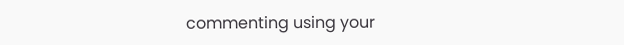commenting using your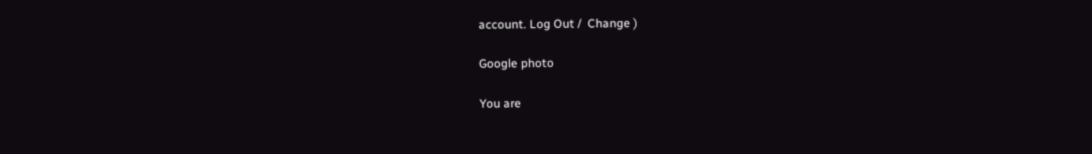account. Log Out /  Change )

Google photo

You are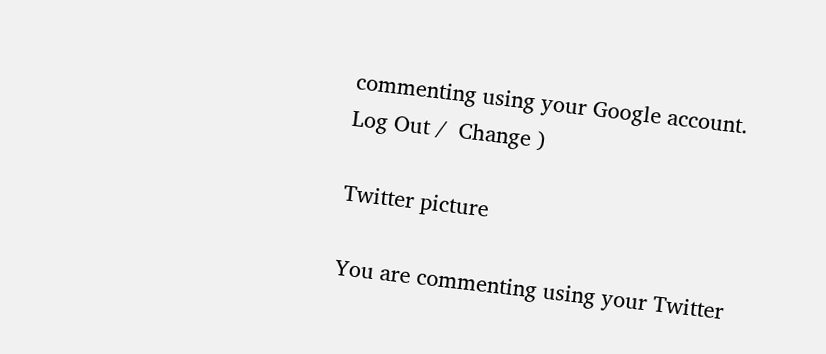commenting using your Google account. Log Out /  Change )

Twitter picture

You are commenting using your Twitter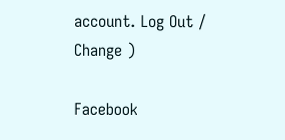account. Log Out /  Change )

Facebook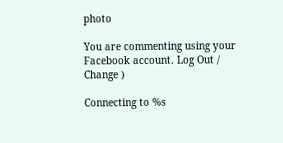photo

You are commenting using your Facebook account. Log Out /  Change )

Connecting to %s